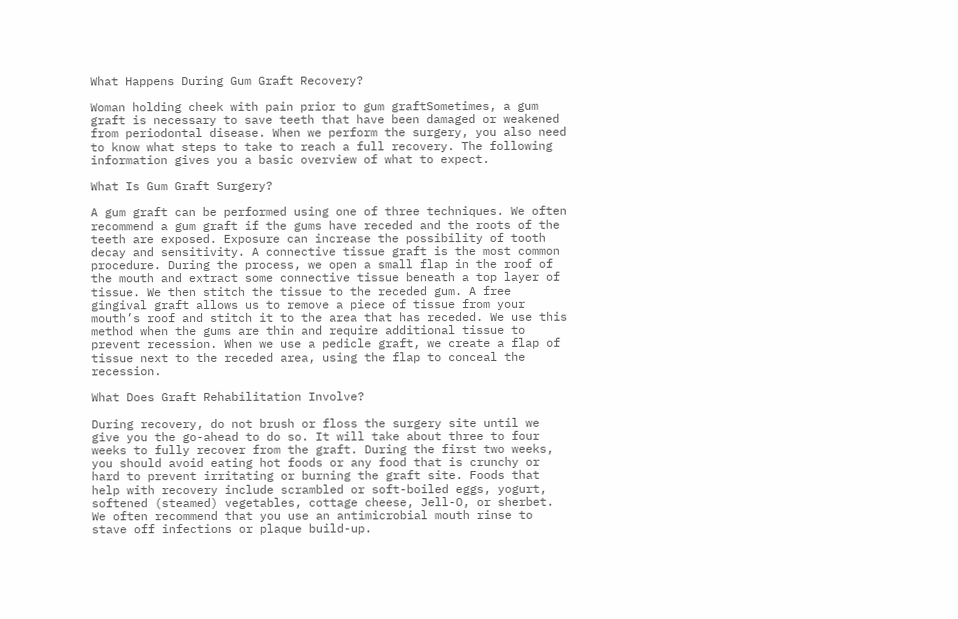What Happens During Gum Graft Recovery?

Woman holding cheek with pain prior to gum graftSometimes, a gum graft is necessary to save teeth that have been damaged or weakened from periodontal disease. When we perform the surgery, you also need to know what steps to take to reach a full recovery. The following information gives you a basic overview of what to expect.

What Is Gum Graft Surgery?

A gum graft can be performed using one of three techniques. We often recommend a gum graft if the gums have receded and the roots of the teeth are exposed. Exposure can increase the possibility of tooth decay and sensitivity. A connective tissue graft is the most common procedure. During the process, we open a small flap in the roof of the mouth and extract some connective tissue beneath a top layer of tissue. We then stitch the tissue to the receded gum. A free gingival graft allows us to remove a piece of tissue from your mouth’s roof and stitch it to the area that has receded. We use this method when the gums are thin and require additional tissue to prevent recession. When we use a pedicle graft, we create a flap of tissue next to the receded area, using the flap to conceal the recession.

What Does Graft Rehabilitation Involve?

During recovery, do not brush or floss the surgery site until we give you the go-ahead to do so. It will take about three to four weeks to fully recover from the graft. During the first two weeks, you should avoid eating hot foods or any food that is crunchy or hard to prevent irritating or burning the graft site. Foods that help with recovery include scrambled or soft-boiled eggs, yogurt, softened (steamed) vegetables, cottage cheese, Jell-O, or sherbet. We often recommend that you use an antimicrobial mouth rinse to stave off infections or plaque build-up.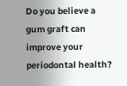Do you believe a gum graft can improve your periodontal health?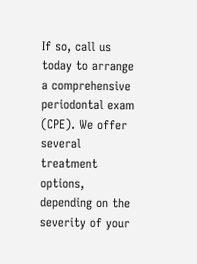If so, call us today to arrange a comprehensive periodontal exam (CPE). We offer several treatment options, depending on the severity of your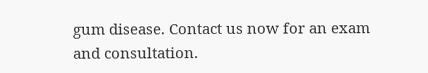gum disease. Contact us now for an exam and consultation.